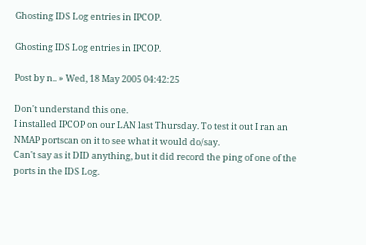Ghosting IDS Log entries in IPCOP.

Ghosting IDS Log entries in IPCOP.

Post by n.. » Wed, 18 May 2005 04:42:25

Don't understand this one.
I installed IPCOP on our LAN last Thursday. To test it out I ran an
NMAP portscan on it to see what it would do/say.
Can't say as it DID anything, but it did record the ping of one of the
ports in the IDS Log.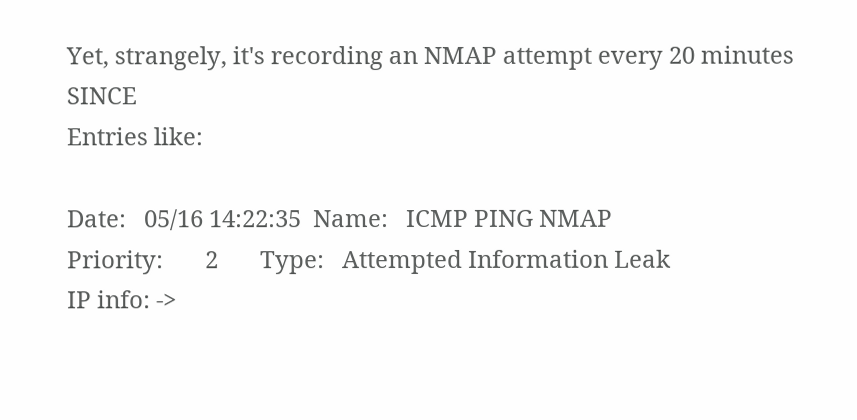Yet, strangely, it's recording an NMAP attempt every 20 minutes SINCE
Entries like:

Date:   05/16 14:22:35  Name:   ICMP PING NMAP
Priority:       2       Type:   Attempted Information Leak
IP info: ->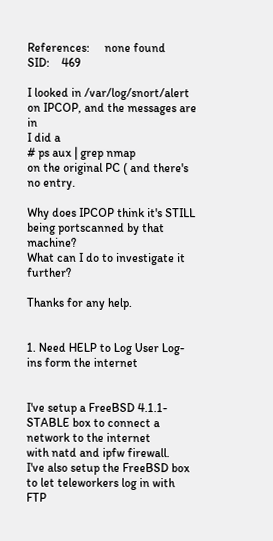References:     none found      SID:    469

I looked in /var/log/snort/alert on IPCOP, and the messages are in
I did a
# ps aux | grep nmap
on the original PC ( and there's no entry.

Why does IPCOP think it's STILL being portscanned by that machine?
What can I do to investigate it further?

Thanks for any help.


1. Need HELP to Log User Log-ins form the internet


I've setup a FreeBSD 4.1.1-STABLE box to connect a network to the internet
with natd and ipfw firewall.
I've also setup the FreeBSD box to let teleworkers log in with FTP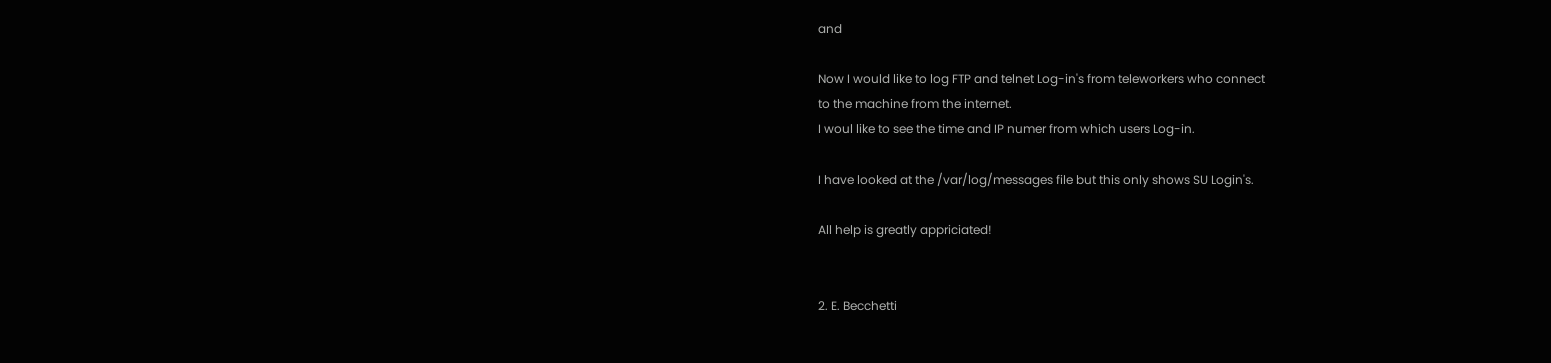and

Now I would like to log FTP and telnet Log-in's from teleworkers who connect
to the machine from the internet.
I woul like to see the time and IP numer from which users Log-in.

I have looked at the /var/log/messages file but this only shows SU Login's.

All help is greatly appriciated!


2. E. Becchetti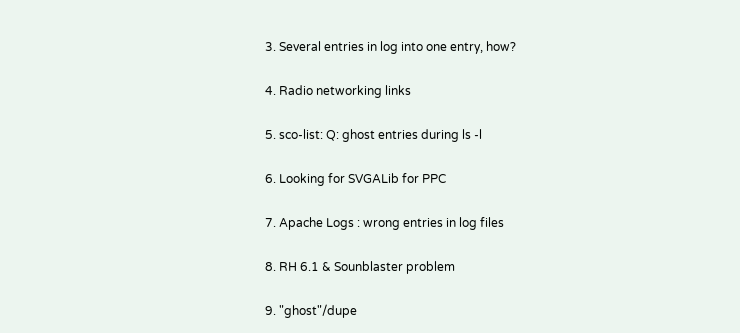3. Several entries in log into one entry, how?

4. Radio networking links

5. sco-list: Q: ghost entries during ls -l

6. Looking for SVGALib for PPC

7. Apache Logs : wrong entries in log files

8. RH 6.1 & Sounblaster problem

9. "ghost"/dupe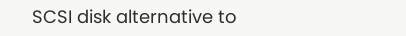SCSI disk alternative to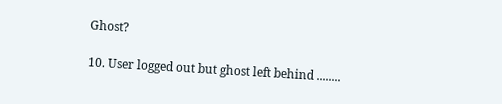Ghost?

10. User logged out but ghost left behind ........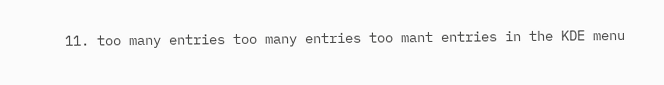11. too many entries too many entries too mant entries in the KDE menu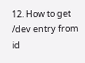12. How to get /dev entry from id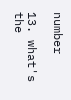number

13. what's the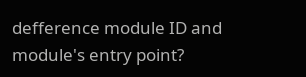defference module ID and module's entry point?